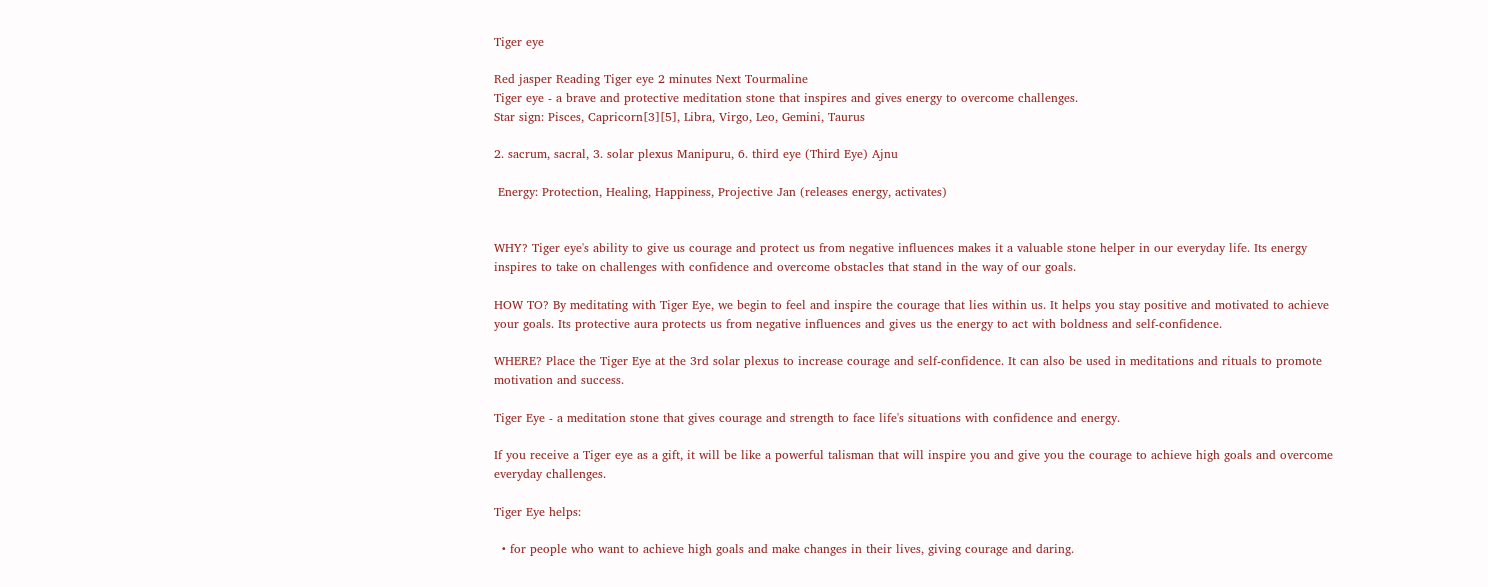Tiger eye

Red jasper Reading Tiger eye 2 minutes Next Tourmaline
Tiger eye - a brave and protective meditation stone that inspires and gives energy to overcome challenges.
Star sign: Pisces, Capricorn[3][5], Libra, Virgo, Leo, Gemini, Taurus

2. sacrum, sacral, 3. solar plexus Manipuru, 6. third eye (Third Eye) Ajnu

 Energy: Protection, Healing, Happiness, Projective Jan (releases energy, activates)


WHY? Tiger eye's ability to give us courage and protect us from negative influences makes it a valuable stone helper in our everyday life. Its energy inspires to take on challenges with confidence and overcome obstacles that stand in the way of our goals.

HOW TO? By meditating with Tiger Eye, we begin to feel and inspire the courage that lies within us. It helps you stay positive and motivated to achieve your goals. Its protective aura protects us from negative influences and gives us the energy to act with boldness and self-confidence.

WHERE? Place the Tiger Eye at the 3rd solar plexus to increase courage and self-confidence. It can also be used in meditations and rituals to promote motivation and success.

Tiger Eye - a meditation stone that gives courage and strength to face life's situations with confidence and energy.

If you receive a Tiger eye as a gift, it will be like a powerful talisman that will inspire you and give you the courage to achieve high goals and overcome everyday challenges.

Tiger Eye helps:

  • for people who want to achieve high goals and make changes in their lives, giving courage and daring.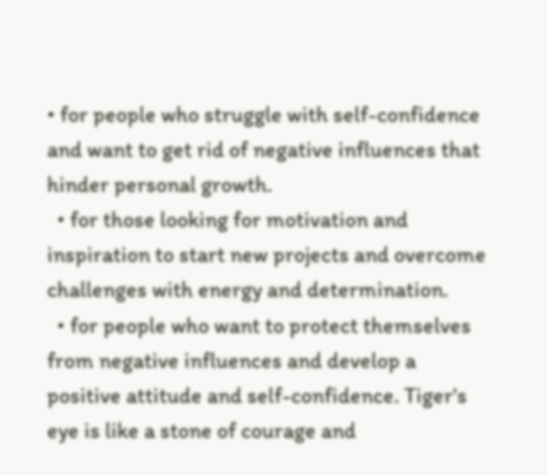• for people who struggle with self-confidence and want to get rid of negative influences that hinder personal growth.
  • for those looking for motivation and inspiration to start new projects and overcome challenges with energy and determination.
  • for people who want to protect themselves from negative influences and develop a positive attitude and self-confidence. Tiger's eye is like a stone of courage and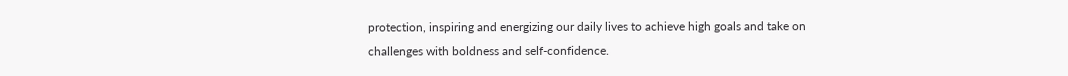protection, inspiring and energizing our daily lives to achieve high goals and take on challenges with boldness and self-confidence.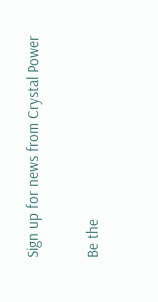Sign up for news from Crystal Power

Be the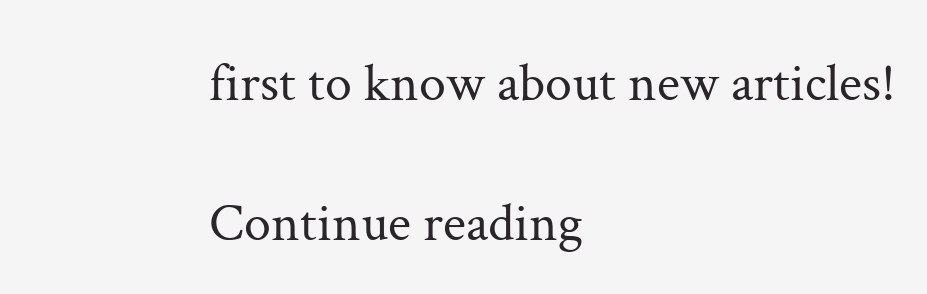first to know about new articles!

Continue reading